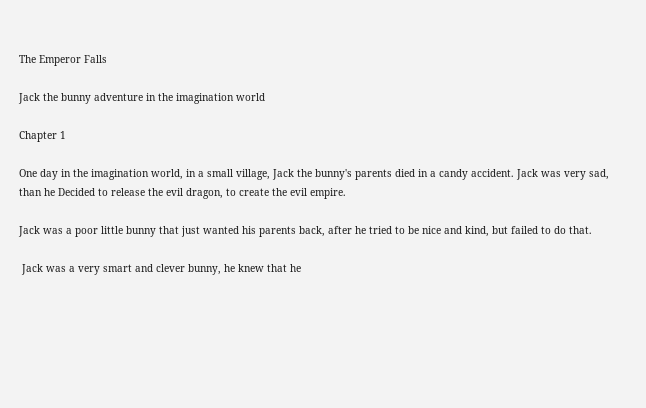The Emperor Falls

Jack the bunny adventure in the imagination world

Chapter 1

One day in the imagination world, in a small village, Jack the bunny's parents died in a candy accident. Jack was very sad, than he Decided to release the evil dragon, to create the evil empire.

Jack was a poor little bunny that just wanted his parents back, after he tried to be nice and kind, but failed to do that.

 Jack was a very smart and clever bunny, he knew that he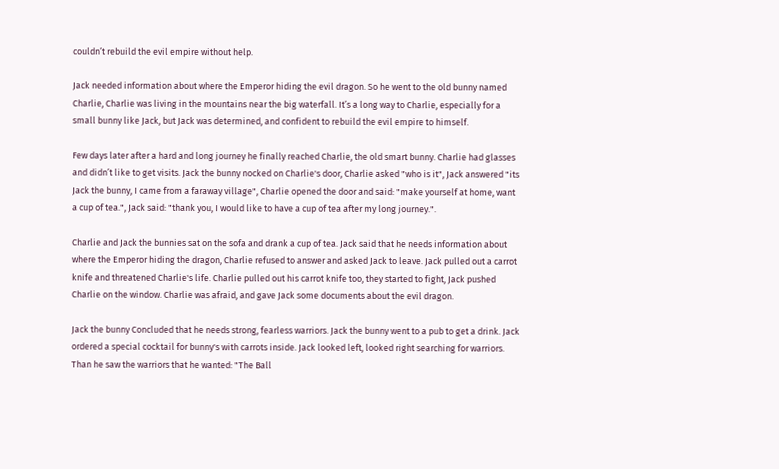couldn’t rebuild the evil empire without help.

Jack needed information about where the Emperor hiding the evil dragon. So he went to the old bunny named Charlie, Charlie was living in the mountains near the big waterfall. It’s a long way to Charlie, especially for a small bunny like Jack, but Jack was determined, and confident to rebuild the evil empire to himself.

Few days later after a hard and long journey he finally reached Charlie, the old smart bunny. Charlie had glasses and didn’t like to get visits. Jack the bunny nocked on Charlie's door, Charlie asked "who is it", Jack answered "its Jack the bunny, I came from a faraway village", Charlie opened the door and said: "make yourself at home, want a cup of tea.", Jack said: "thank you, I would like to have a cup of tea after my long journey.".

Charlie and Jack the bunnies sat on the sofa and drank a cup of tea. Jack said that he needs information about where the Emperor hiding the dragon, Charlie refused to answer and asked Jack to leave. Jack pulled out a carrot knife and threatened Charlie's life. Charlie pulled out his carrot knife too, they started to fight, Jack pushed Charlie on the window. Charlie was afraid, and gave Jack some documents about the evil dragon.

Jack the bunny Concluded that he needs strong, fearless warriors. Jack the bunny went to a pub to get a drink. Jack ordered a special cocktail for bunny's with carrots inside. Jack looked left, looked right searching for warriors. Than he saw the warriors that he wanted: "The Ball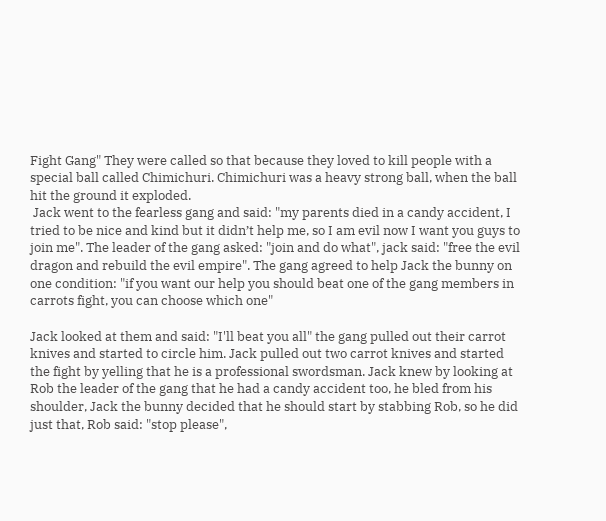Fight Gang" They were called so that because they loved to kill people with a special ball called Chimichuri. Chimichuri was a heavy strong ball, when the ball hit the ground it exploded.
 Jack went to the fearless gang and said: "my parents died in a candy accident, I tried to be nice and kind but it didn’t help me, so I am evil now I want you guys to join me". The leader of the gang asked: "join and do what", jack said: "free the evil dragon and rebuild the evil empire". The gang agreed to help Jack the bunny on one condition: "if you want our help you should beat one of the gang members in carrots fight, you can choose which one"

Jack looked at them and said: "I'll beat you all" the gang pulled out their carrot knives and started to circle him. Jack pulled out two carrot knives and started the fight by yelling that he is a professional swordsman. Jack knew by looking at Rob the leader of the gang that he had a candy accident too, he bled from his shoulder, Jack the bunny decided that he should start by stabbing Rob, so he did just that, Rob said: "stop please",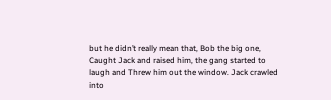but he didn’t really mean that, Bob the big one, Caught Jack and raised him, the gang started to laugh and Threw him out the window. Jack crawled into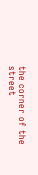the corner of the street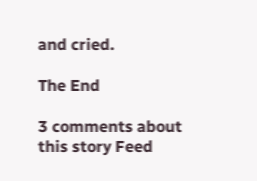and cried.

The End

3 comments about this story Feed